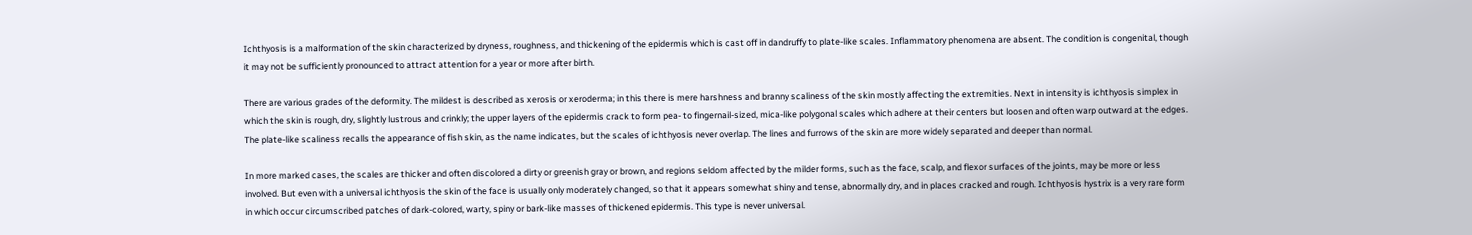Ichthyosis is a malformation of the skin characterized by dryness, roughness, and thickening of the epidermis which is cast off in dandruffy to plate-like scales. Inflammatory phenomena are absent. The condition is congenital, though it may not be sufficiently pronounced to attract attention for a year or more after birth.

There are various grades of the deformity. The mildest is described as xerosis or xeroderma; in this there is mere harshness and branny scaliness of the skin mostly affecting the extremities. Next in intensity is ichthyosis simplex in which the skin is rough, dry, slightly lustrous and crinkly; the upper layers of the epidermis crack to form pea- to fingernail-sized, mica-like polygonal scales which adhere at their centers but loosen and often warp outward at the edges. The plate-like scaliness recalls the appearance of fish skin, as the name indicates, but the scales of ichthyosis never overlap. The lines and furrows of the skin are more widely separated and deeper than normal.

In more marked cases, the scales are thicker and often discolored a dirty or greenish gray or brown, and regions seldom affected by the milder forms, such as the face, scalp, and flexor surfaces of the joints, may be more or less involved. But even with a universal ichthyosis the skin of the face is usually only moderately changed, so that it appears somewhat shiny and tense, abnormally dry, and in places cracked and rough. Ichthyosis hystrix is a very rare form in which occur circumscribed patches of dark-colored, warty, spiny or bark-like masses of thickened epidermis. This type is never universal.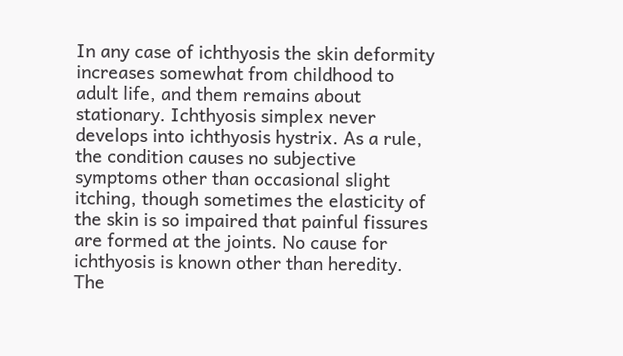In any case of ichthyosis the skin deformity increases somewhat from childhood to adult life, and them remains about stationary. Ichthyosis simplex never develops into ichthyosis hystrix. As a rule, the condition causes no subjective symptoms other than occasional slight itching, though sometimes the elasticity of the skin is so impaired that painful fissures are formed at the joints. No cause for ichthyosis is known other than heredity. The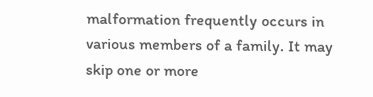malformation frequently occurs in various members of a family. It may skip one or more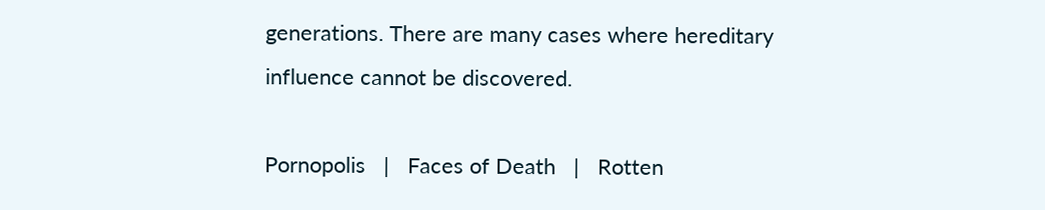generations. There are many cases where hereditary influence cannot be discovered.

Pornopolis   |   Faces of Death   |   Rotten